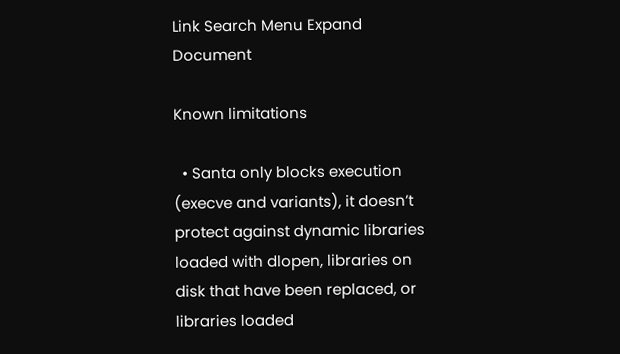Link Search Menu Expand Document

Known limitations

  • Santa only blocks execution (execve and variants), it doesn’t protect against dynamic libraries loaded with dlopen, libraries on disk that have been replaced, or libraries loaded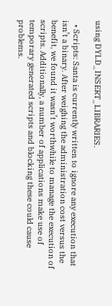using DYLD_INSERT_LIBRARIES.

  • Scripts: Santa is currently written to ignore any execution that isn’t a binary. After weighing the administration cost versus the benefit, we found it wasn’t worthwhile to manage the execution of scripts. Additionally, a number of applications make use of temporary generated scripts and blocking these could cause problems.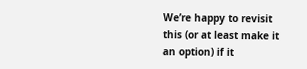We’re happy to revisit this (or at least make it an option) if it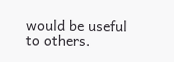would be useful to others.